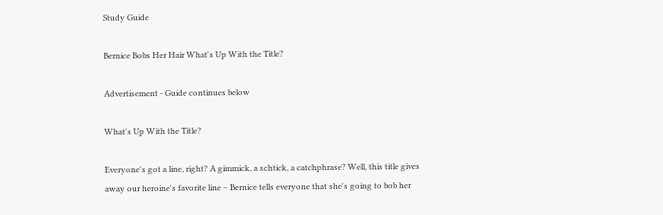Study Guide

Bernice Bobs Her Hair What's Up With the Title?

Advertisement - Guide continues below

What's Up With the Title?

Everyone's got a line, right? A gimmick, a schtick, a catchphrase? Well, this title gives away our heroine's favorite line – Bernice tells everyone that she's going to bob her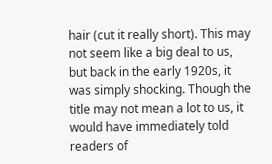hair (cut it really short). This may not seem like a big deal to us, but back in the early 1920s, it was simply shocking. Though the title may not mean a lot to us, it would have immediately told readers of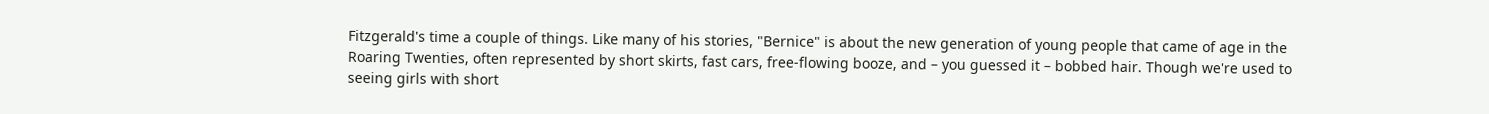Fitzgerald's time a couple of things. Like many of his stories, "Bernice" is about the new generation of young people that came of age in the Roaring Twenties, often represented by short skirts, fast cars, free-flowing booze, and – you guessed it – bobbed hair. Though we're used to seeing girls with short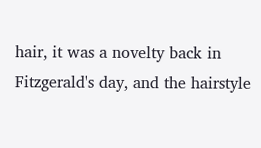hair, it was a novelty back in Fitzgerald's day, and the hairstyle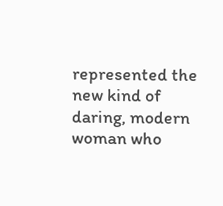represented the new kind of daring, modern woman who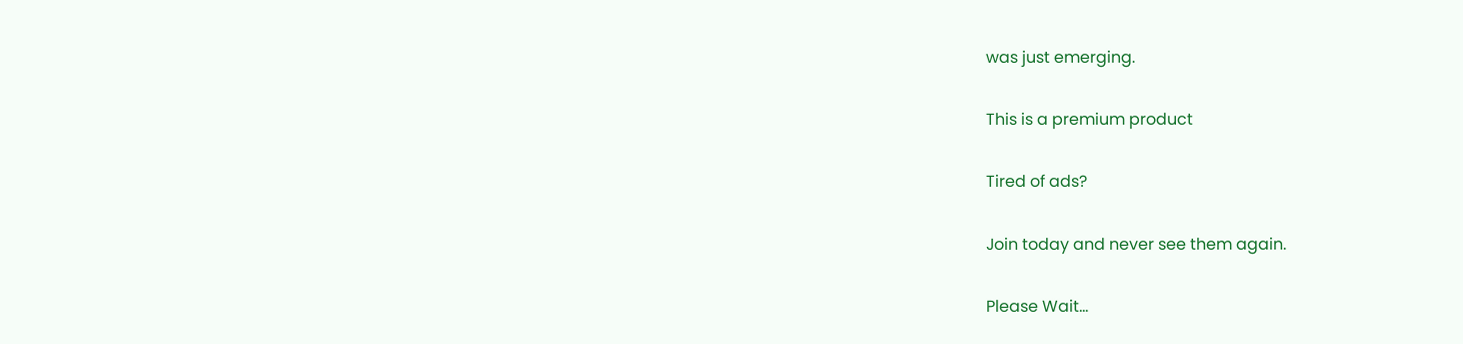was just emerging.

This is a premium product

Tired of ads?

Join today and never see them again.

Please Wait...